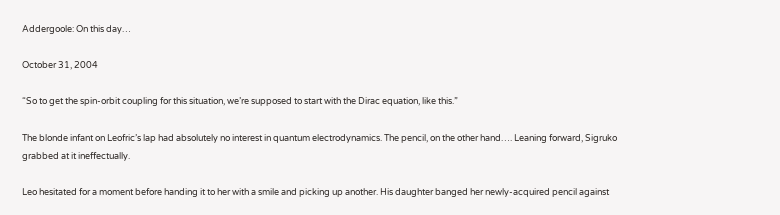Addergoole: On this day…

October 31, 2004

“So to get the spin-orbit coupling for this situation, we’re supposed to start with the Dirac equation, like this.”

The blonde infant on Leofric’s lap had absolutely no interest in quantum electrodynamics. The pencil, on the other hand…. Leaning forward, Sigruko grabbed at it ineffectually.

Leo hesitated for a moment before handing it to her with a smile and picking up another. His daughter banged her newly-acquired pencil against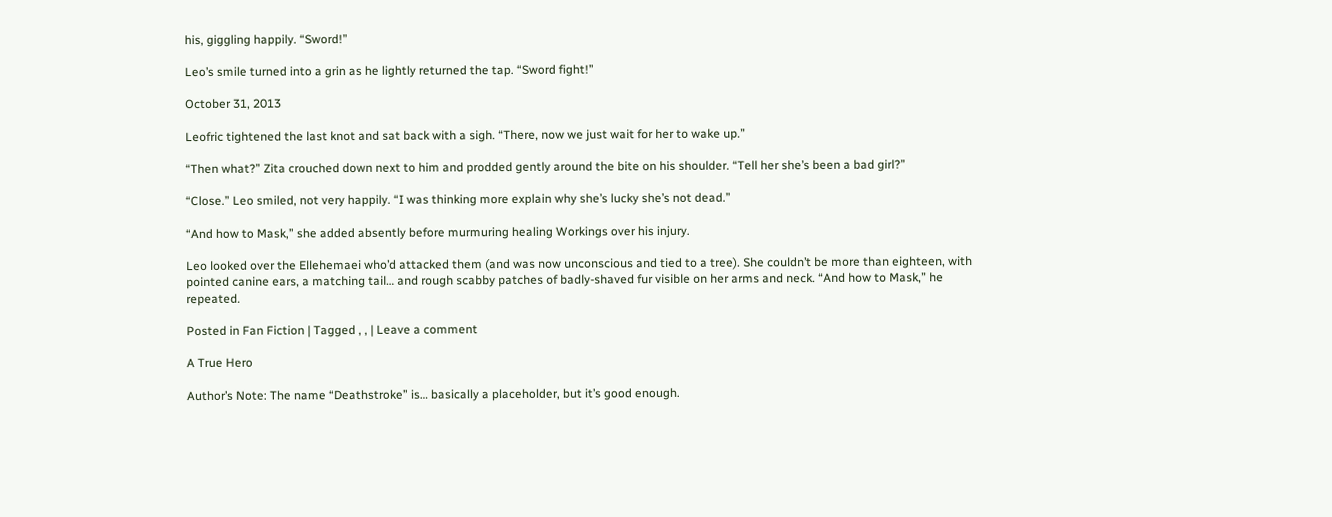his, giggling happily. “Sword!”

Leo’s smile turned into a grin as he lightly returned the tap. “Sword fight!”

October 31, 2013

Leofric tightened the last knot and sat back with a sigh. “There, now we just wait for her to wake up.”

“Then what?” Zita crouched down next to him and prodded gently around the bite on his shoulder. “Tell her she’s been a bad girl?”

“Close.” Leo smiled, not very happily. “I was thinking more explain why she’s lucky she’s not dead.”

“And how to Mask,” she added absently before murmuring healing Workings over his injury.

Leo looked over the Ellehemaei who’d attacked them (and was now unconscious and tied to a tree). She couldn’t be more than eighteen, with pointed canine ears, a matching tail… and rough scabby patches of badly-shaved fur visible on her arms and neck. “And how to Mask,” he repeated.

Posted in Fan Fiction | Tagged , , | Leave a comment

A True Hero

Author’s Note: The name “Deathstroke” is… basically a placeholder, but it’s good enough.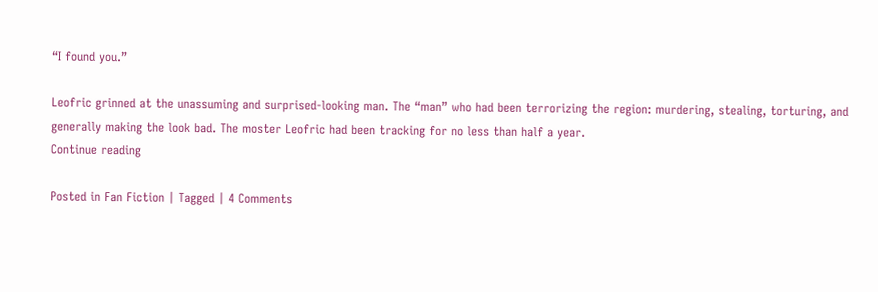“I found you.”

Leofric grinned at the unassuming and surprised-looking man. The “man” who had been terrorizing the region: murdering, stealing, torturing, and generally making the look bad. The moster Leofric had been tracking for no less than half a year.
Continue reading

Posted in Fan Fiction | Tagged | 4 Comments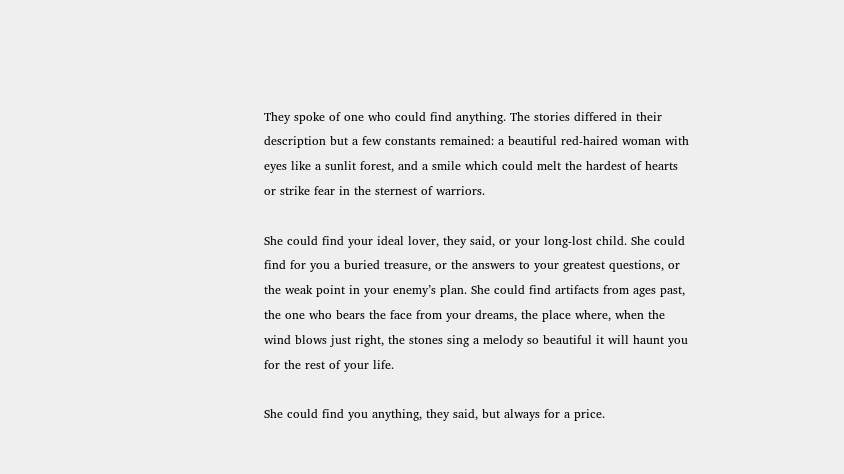They spoke of one who could find anything. The stories differed in their description but a few constants remained: a beautiful red-haired woman with eyes like a sunlit forest, and a smile which could melt the hardest of hearts or strike fear in the sternest of warriors.

She could find your ideal lover, they said, or your long-lost child. She could find for you a buried treasure, or the answers to your greatest questions, or the weak point in your enemy’s plan. She could find artifacts from ages past, the one who bears the face from your dreams, the place where, when the wind blows just right, the stones sing a melody so beautiful it will haunt you for the rest of your life.

She could find you anything, they said, but always for a price.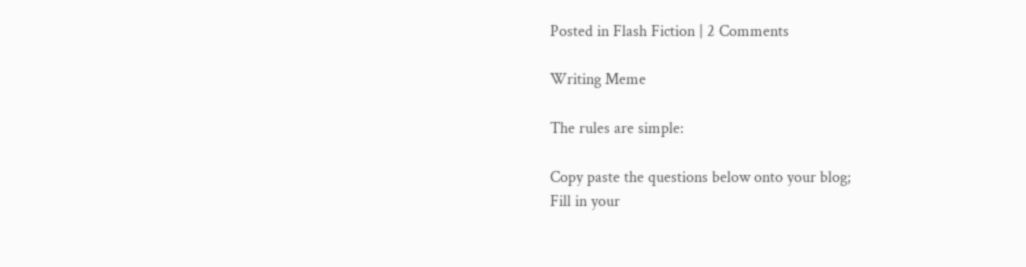Posted in Flash Fiction | 2 Comments

Writing Meme

The rules are simple:

Copy paste the questions below onto your blog;
Fill in your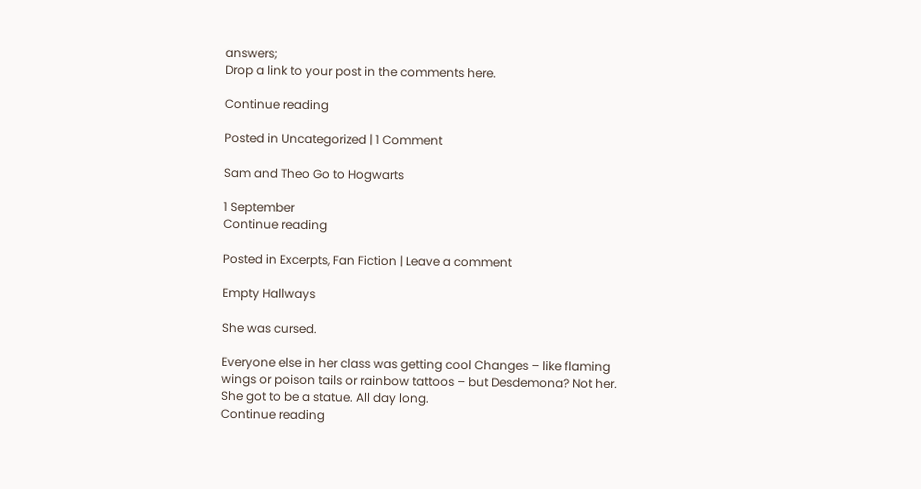answers;
Drop a link to your post in the comments here.

Continue reading

Posted in Uncategorized | 1 Comment

Sam and Theo Go to Hogwarts

1 September
Continue reading

Posted in Excerpts, Fan Fiction | Leave a comment

Empty Hallways

She was cursed.

Everyone else in her class was getting cool Changes – like flaming wings or poison tails or rainbow tattoos – but Desdemona? Not her. She got to be a statue. All day long.
Continue reading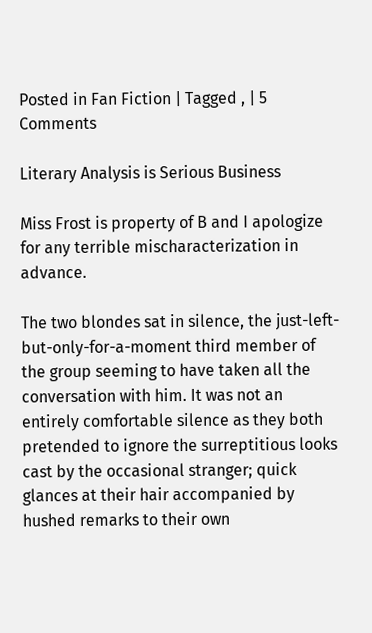Posted in Fan Fiction | Tagged , | 5 Comments

Literary Analysis is Serious Business

Miss Frost is property of B and I apologize for any terrible mischaracterization in advance.

The two blondes sat in silence, the just-left-but-only-for-a-moment third member of the group seeming to have taken all the conversation with him. It was not an entirely comfortable silence as they both pretended to ignore the surreptitious looks cast by the occasional stranger; quick glances at their hair accompanied by hushed remarks to their own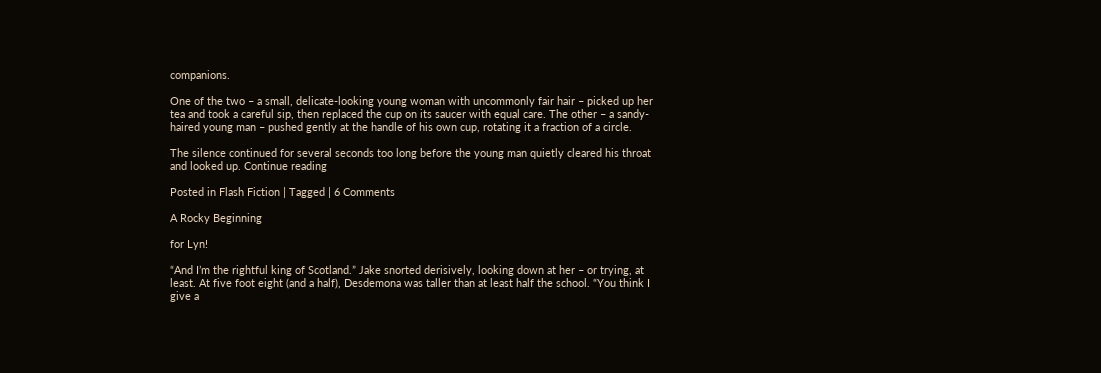companions.

One of the two – a small, delicate-looking young woman with uncommonly fair hair – picked up her tea and took a careful sip, then replaced the cup on its saucer with equal care. The other – a sandy-haired young man – pushed gently at the handle of his own cup, rotating it a fraction of a circle.

The silence continued for several seconds too long before the young man quietly cleared his throat and looked up. Continue reading

Posted in Flash Fiction | Tagged | 6 Comments

A Rocky Beginning

for Lyn!

“And I’m the rightful king of Scotland.” Jake snorted derisively, looking down at her – or trying, at least. At five foot eight (and a half), Desdemona was taller than at least half the school. “You think I give a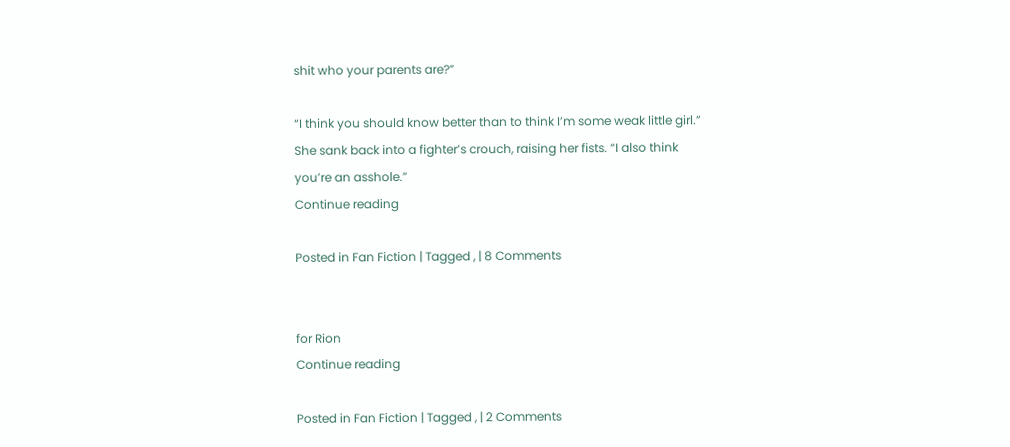shit who your parents are?”

“I think you should know better than to think I’m some weak little girl.” She sank back into a fighter’s crouch, raising her fists. “I also think you’re an asshole.”
Continue reading

Posted in Fan Fiction | Tagged , | 8 Comments


for Rion
Continue reading

Posted in Fan Fiction | Tagged , | 2 Comments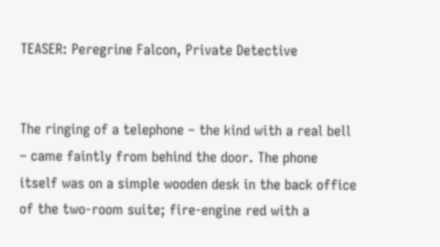TEASER: Peregrine Falcon, Private Detective


The ringing of a telephone – the kind with a real bell – came faintly from behind the door. The phone itself was on a simple wooden desk in the back office of the two-room suite; fire-engine red with a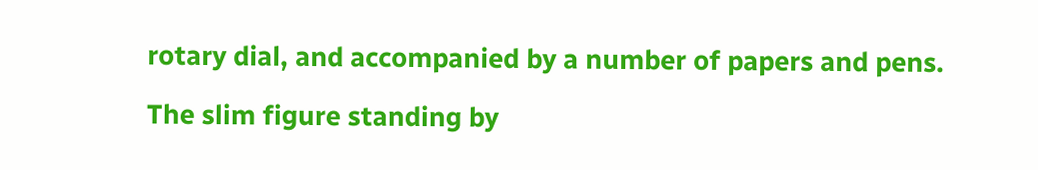rotary dial, and accompanied by a number of papers and pens.

The slim figure standing by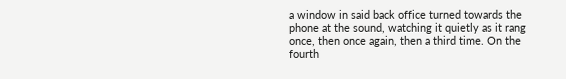a window in said back office turned towards the phone at the sound, watching it quietly as it rang once, then once again, then a third time. On the fourth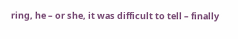ring, he – or she, it was difficult to tell – finally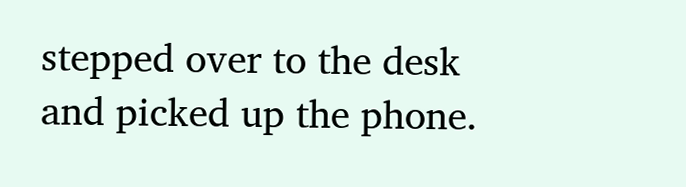stepped over to the desk and picked up the phone.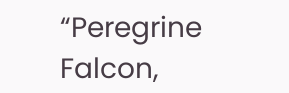“Peregrine Falcon,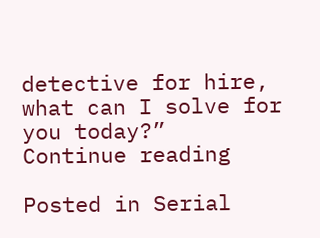detective for hire, what can I solve for you today?”
Continue reading

Posted in Serial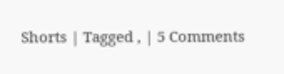Shorts | Tagged , | 5 Comments